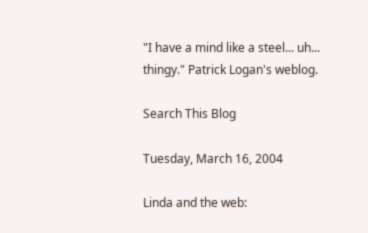"I have a mind like a steel... uh... thingy." Patrick Logan's weblog.

Search This Blog

Tuesday, March 16, 2004

Linda and the web: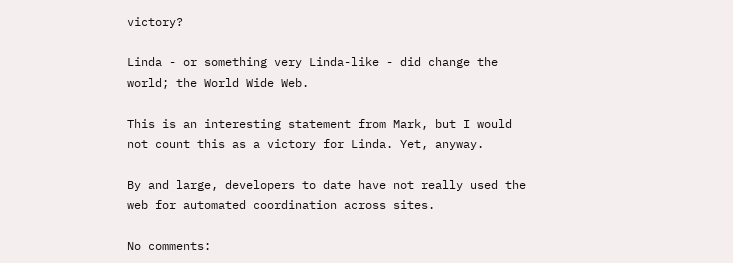victory?

Linda - or something very Linda-like - did change the world; the World Wide Web.

This is an interesting statement from Mark, but I would not count this as a victory for Linda. Yet, anyway.

By and large, developers to date have not really used the web for automated coordination across sites.

No comments: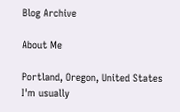Blog Archive

About Me

Portland, Oregon, United States
I'm usually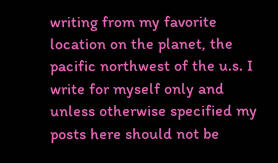writing from my favorite location on the planet, the pacific northwest of the u.s. I write for myself only and unless otherwise specified my posts here should not be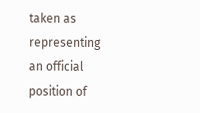taken as representing an official position of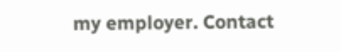my employer. Contact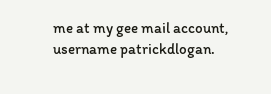me at my gee mail account, username patrickdlogan.